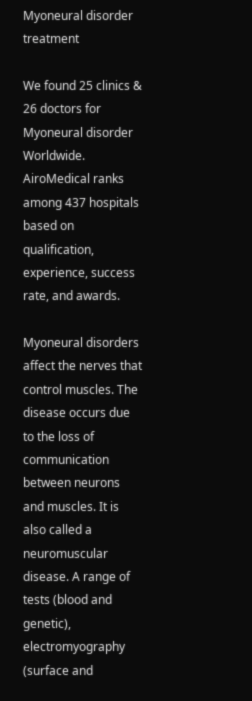Myoneural disorder treatment

We found 25 clinics & 26 doctors for Myoneural disorder Worldwide. AiroMedical ranks among 437 hospitals based on qualification, experience, success rate, and awards.

Myoneural disorders affect the nerves that control muscles. The disease occurs due to the loss of communication between neurons and muscles. It is also called a neuromuscular disease. A range of tests (blood and genetic), electromyography (surface and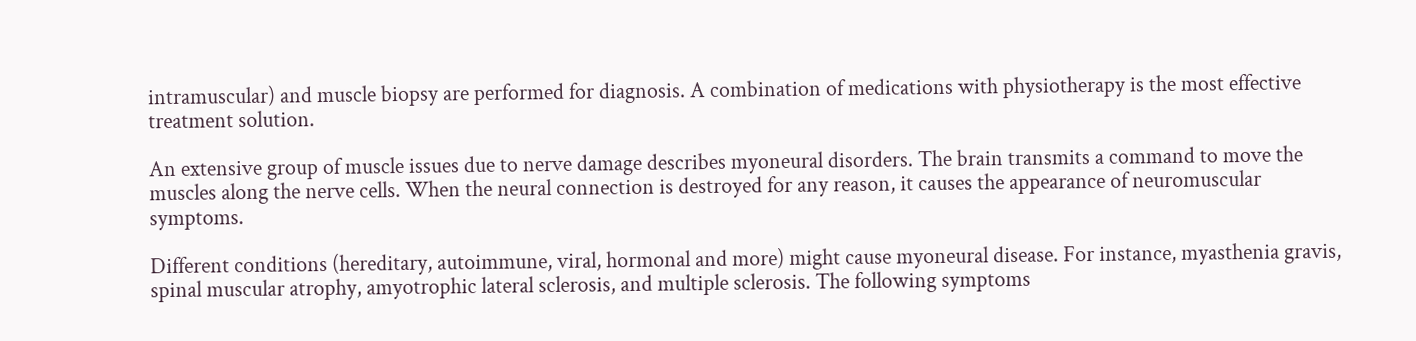intramuscular) and muscle biopsy are performed for diagnosis. A combination of medications with physiotherapy is the most effective treatment solution.

An extensive group of muscle issues due to nerve damage describes myoneural disorders. The brain transmits a command to move the muscles along the nerve cells. When the neural connection is destroyed for any reason, it causes the appearance of neuromuscular symptoms.

Different conditions (hereditary, autoimmune, viral, hormonal and more) might cause myoneural disease. For instance, myasthenia gravis, spinal muscular atrophy, amyotrophic lateral sclerosis, and multiple sclerosis. The following symptoms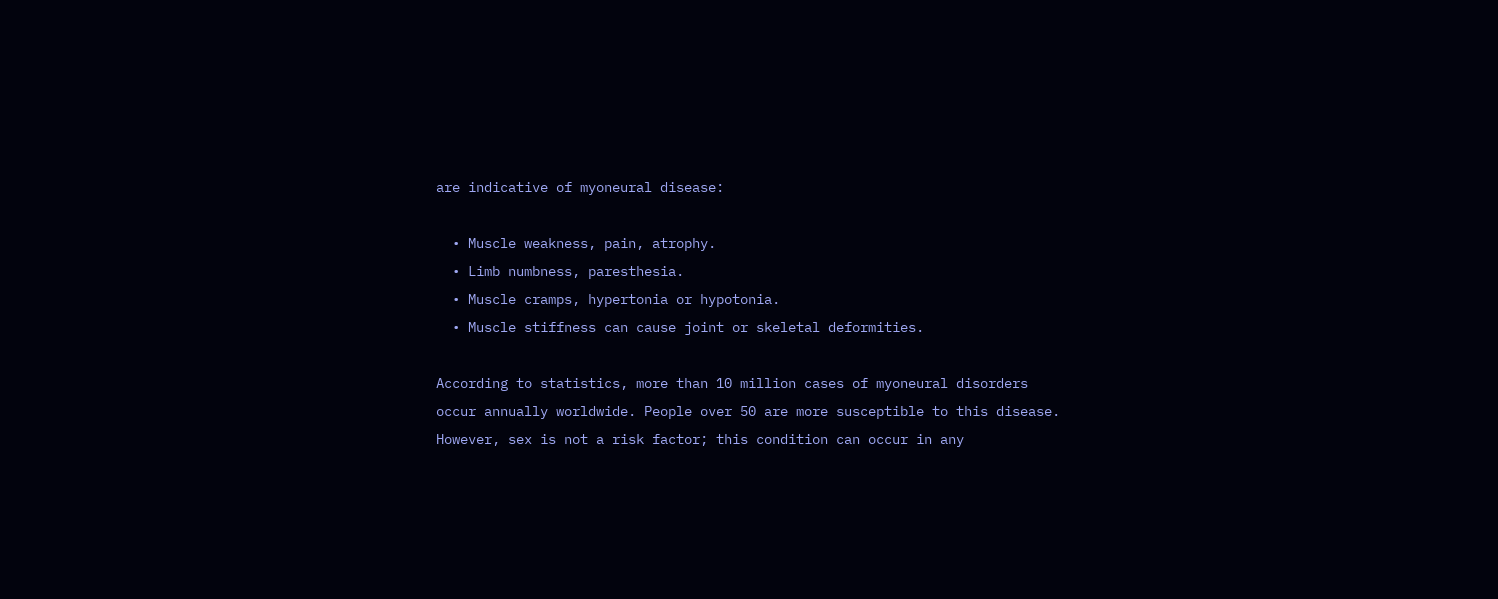are indicative of myoneural disease:

  • Muscle weakness, pain, atrophy.
  • Limb numbness, paresthesia.
  • Muscle cramps, hypertonia or hypotonia.
  • Muscle stiffness can cause joint or skeletal deformities.

According to statistics, more than 10 million cases of myoneural disorders occur annually worldwide. People over 50 are more susceptible to this disease. However, sex is not a risk factor; this condition can occur in any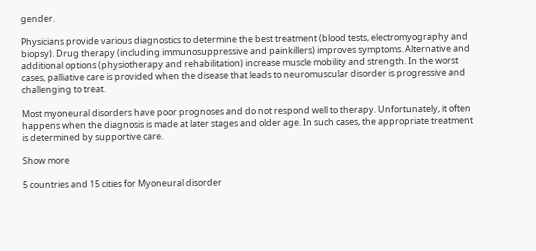gender.

Physicians provide various diagnostics to determine the best treatment (blood tests, electromyography and biopsy). Drug therapy (including immunosuppressive and painkillers) improves symptoms. Alternative and additional options (physiotherapy and rehabilitation) increase muscle mobility and strength. In the worst cases, palliative care is provided when the disease that leads to neuromuscular disorder is progressive and challenging to treat.

Most myoneural disorders have poor prognoses and do not respond well to therapy. Unfortunately, it often happens when the diagnosis is made at later stages and older age. In such cases, the appropriate treatment is determined by supportive care.

Show more

5 countries and 15 cities for Myoneural disorder